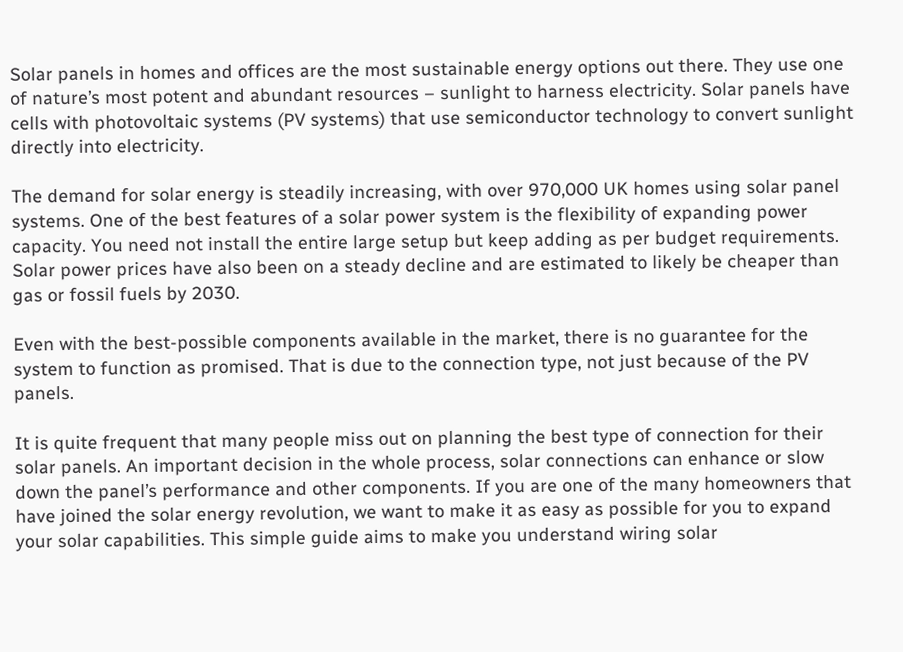Solar panels in homes and offices are the most sustainable energy options out there. They use one of nature’s most potent and abundant resources – sunlight to harness electricity. Solar panels have cells with photovoltaic systems (PV systems) that use semiconductor technology to convert sunlight directly into electricity.

The demand for solar energy is steadily increasing, with over 970,000 UK homes using solar panel systems. One of the best features of a solar power system is the flexibility of expanding power capacity. You need not install the entire large setup but keep adding as per budget requirements. Solar power prices have also been on a steady decline and are estimated to likely be cheaper than gas or fossil fuels by 2030.

Even with the best-possible components available in the market, there is no guarantee for the system to function as promised. That is due to the connection type, not just because of the PV panels.

It is quite frequent that many people miss out on planning the best type of connection for their solar panels. An important decision in the whole process, solar connections can enhance or slow down the panel’s performance and other components. If you are one of the many homeowners that have joined the solar energy revolution, we want to make it as easy as possible for you to expand your solar capabilities. This simple guide aims to make you understand wiring solar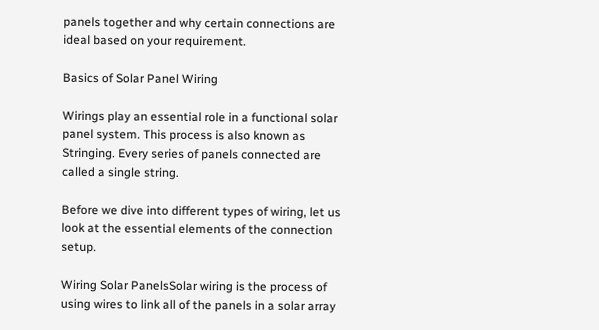panels together and why certain connections are ideal based on your requirement.

Basics of Solar Panel Wiring

Wirings play an essential role in a functional solar panel system. This process is also known as Stringing. Every series of panels connected are called a single string.

Before we dive into different types of wiring, let us look at the essential elements of the connection setup.

Wiring Solar PanelsSolar wiring is the process of using wires to link all of the panels in a solar array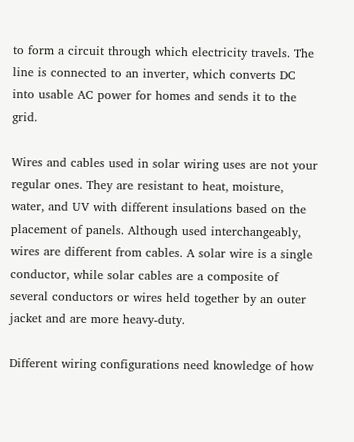to form a circuit through which electricity travels. The line is connected to an inverter, which converts DC into usable AC power for homes and sends it to the grid.

Wires and cables used in solar wiring uses are not your regular ones. They are resistant to heat, moisture, water, and UV with different insulations based on the placement of panels. Although used interchangeably, wires are different from cables. A solar wire is a single conductor, while solar cables are a composite of several conductors or wires held together by an outer jacket and are more heavy-duty.

Different wiring configurations need knowledge of how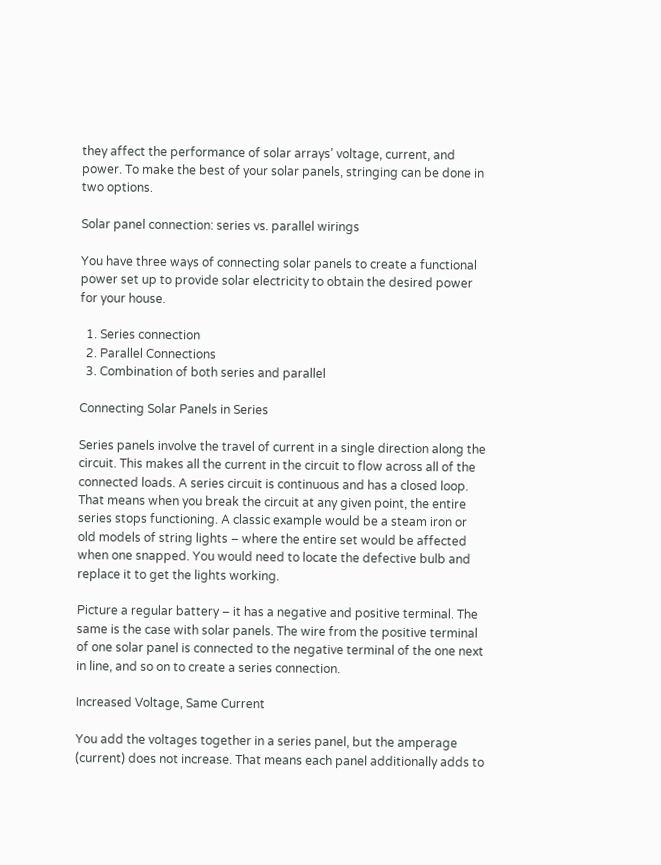they affect the performance of solar arrays’ voltage, current, and power. To make the best of your solar panels, stringing can be done in two options.

Solar panel connection: series vs. parallel wirings

You have three ways of connecting solar panels to create a functional power set up to provide solar electricity to obtain the desired power for your house.

  1. Series connection
  2. Parallel Connections
  3. Combination of both series and parallel

Connecting Solar Panels in Series

Series panels involve the travel of current in a single direction along the circuit. This makes all the current in the circuit to flow across all of the connected loads. A series circuit is continuous and has a closed loop. That means when you break the circuit at any given point, the entire series stops functioning. A classic example would be a steam iron or old models of string lights – where the entire set would be affected when one snapped. You would need to locate the defective bulb and replace it to get the lights working.

Picture a regular battery – it has a negative and positive terminal. The same is the case with solar panels. The wire from the positive terminal of one solar panel is connected to the negative terminal of the one next in line, and so on to create a series connection.

Increased Voltage, Same Current

You add the voltages together in a series panel, but the amperage (current) does not increase. That means each panel additionally adds to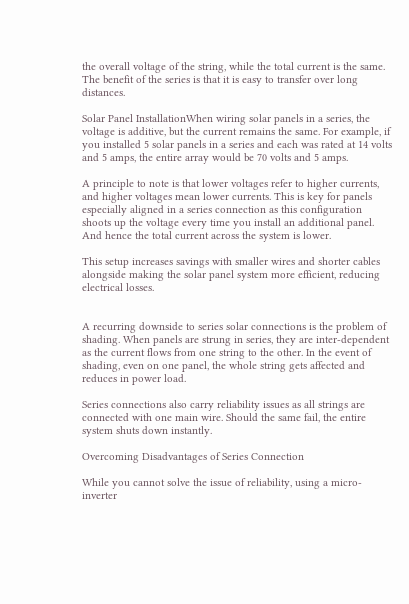the overall voltage of the string, while the total current is the same. The benefit of the series is that it is easy to transfer over long distances.

Solar Panel InstallationWhen wiring solar panels in a series, the voltage is additive, but the current remains the same. For example, if you installed 5 solar panels in a series and each was rated at 14 volts and 5 amps, the entire array would be 70 volts and 5 amps.

A principle to note is that lower voltages refer to higher currents, and higher voltages mean lower currents. This is key for panels especially aligned in a series connection as this configuration shoots up the voltage every time you install an additional panel. And hence the total current across the system is lower.

This setup increases savings with smaller wires and shorter cables alongside making the solar panel system more efficient, reducing electrical losses.


A recurring downside to series solar connections is the problem of shading. When panels are strung in series, they are inter-dependent as the current flows from one string to the other. In the event of shading, even on one panel, the whole string gets affected and reduces in power load.

Series connections also carry reliability issues as all strings are connected with one main wire. Should the same fail, the entire system shuts down instantly.

Overcoming Disadvantages of Series Connection

While you cannot solve the issue of reliability, using a micro-inverter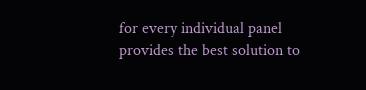for every individual panel provides the best solution to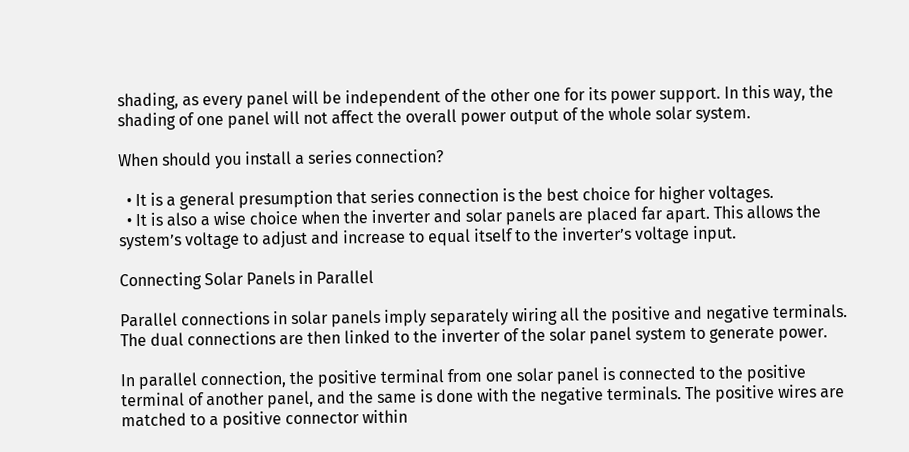shading, as every panel will be independent of the other one for its power support. In this way, the shading of one panel will not affect the overall power output of the whole solar system.

When should you install a series connection?

  • It is a general presumption that series connection is the best choice for higher voltages.
  • It is also a wise choice when the inverter and solar panels are placed far apart. This allows the system’s voltage to adjust and increase to equal itself to the inverter’s voltage input.

Connecting Solar Panels in Parallel

Parallel connections in solar panels imply separately wiring all the positive and negative terminals. The dual connections are then linked to the inverter of the solar panel system to generate power.

In parallel connection, the positive terminal from one solar panel is connected to the positive terminal of another panel, and the same is done with the negative terminals. The positive wires are matched to a positive connector within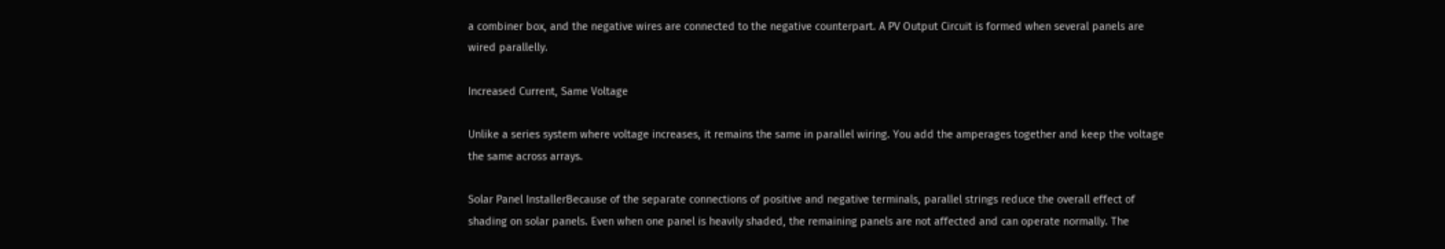a combiner box, and the negative wires are connected to the negative counterpart. A PV Output Circuit is formed when several panels are wired parallelly.

Increased Current, Same Voltage

Unlike a series system where voltage increases, it remains the same in parallel wiring. You add the amperages together and keep the voltage the same across arrays.

Solar Panel InstallerBecause of the separate connections of positive and negative terminals, parallel strings reduce the overall effect of shading on solar panels. Even when one panel is heavily shaded, the remaining panels are not affected and can operate normally. The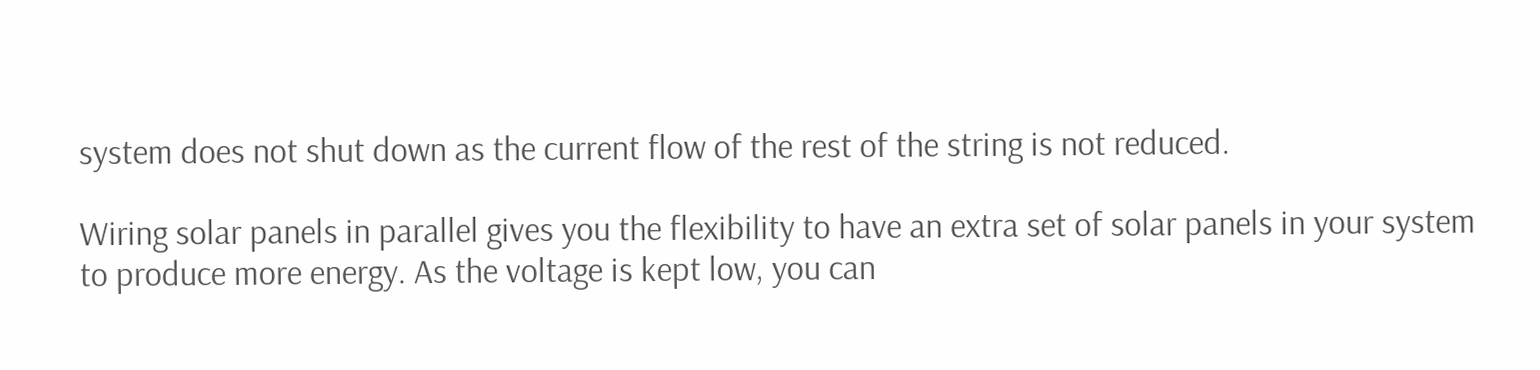system does not shut down as the current flow of the rest of the string is not reduced.

Wiring solar panels in parallel gives you the flexibility to have an extra set of solar panels in your system to produce more energy. As the voltage is kept low, you can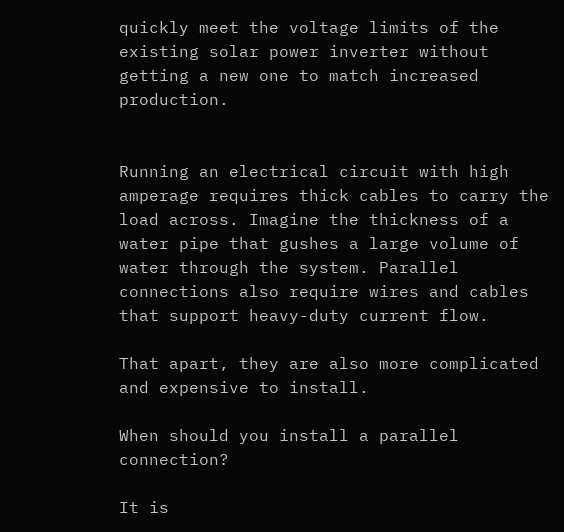quickly meet the voltage limits of the existing solar power inverter without getting a new one to match increased production.


Running an electrical circuit with high amperage requires thick cables to carry the load across. Imagine the thickness of a water pipe that gushes a large volume of water through the system. Parallel connections also require wires and cables that support heavy-duty current flow.

That apart, they are also more complicated and expensive to install.

When should you install a parallel connection?

It is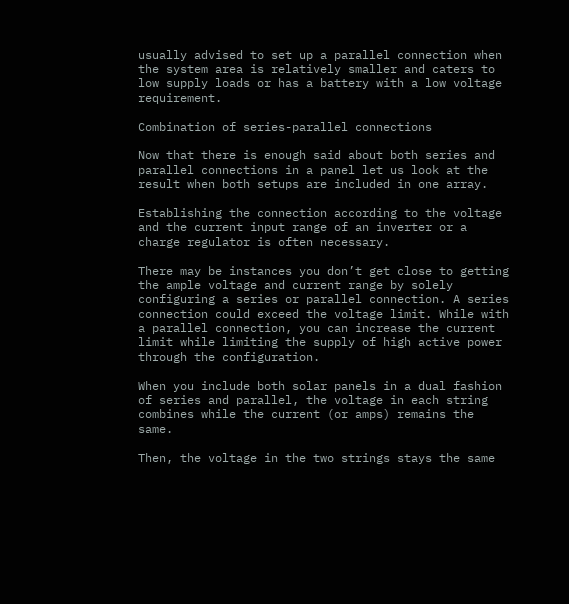usually advised to set up a parallel connection when the system area is relatively smaller and caters to low supply loads or has a battery with a low voltage requirement.

Combination of series-parallel connections

Now that there is enough said about both series and parallel connections in a panel let us look at the result when both setups are included in one array.

Establishing the connection according to the voltage and the current input range of an inverter or a charge regulator is often necessary.

There may be instances you don’t get close to getting the ample voltage and current range by solely configuring a series or parallel connection. A series connection could exceed the voltage limit. While with a parallel connection, you can increase the current limit while limiting the supply of high active power through the configuration.

When you include both solar panels in a dual fashion of series and parallel, the voltage in each string combines while the current (or amps) remains the same.

Then, the voltage in the two strings stays the same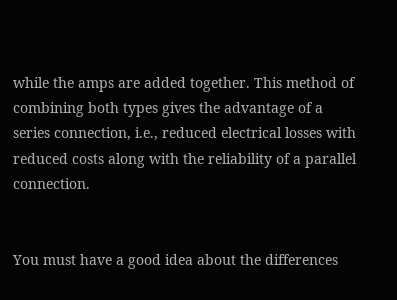while the amps are added together. This method of combining both types gives the advantage of a series connection, i.e., reduced electrical losses with reduced costs along with the reliability of a parallel connection.


You must have a good idea about the differences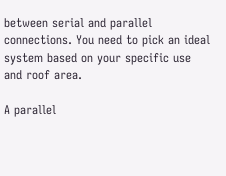between serial and parallel connections. You need to pick an ideal system based on your specific use and roof area.

A parallel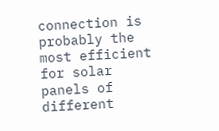connection is probably the most efficient for solar panels of different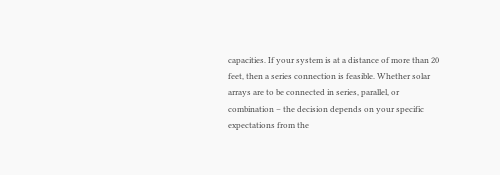capacities. If your system is at a distance of more than 20 feet, then a series connection is feasible. Whether solar arrays are to be connected in series, parallel, or combination – the decision depends on your specific expectations from the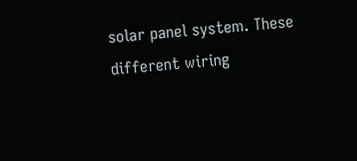solar panel system. These different wiring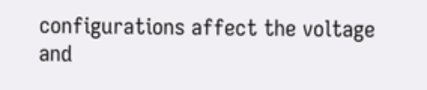configurations affect the voltage and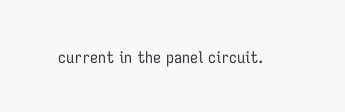current in the panel circuit.